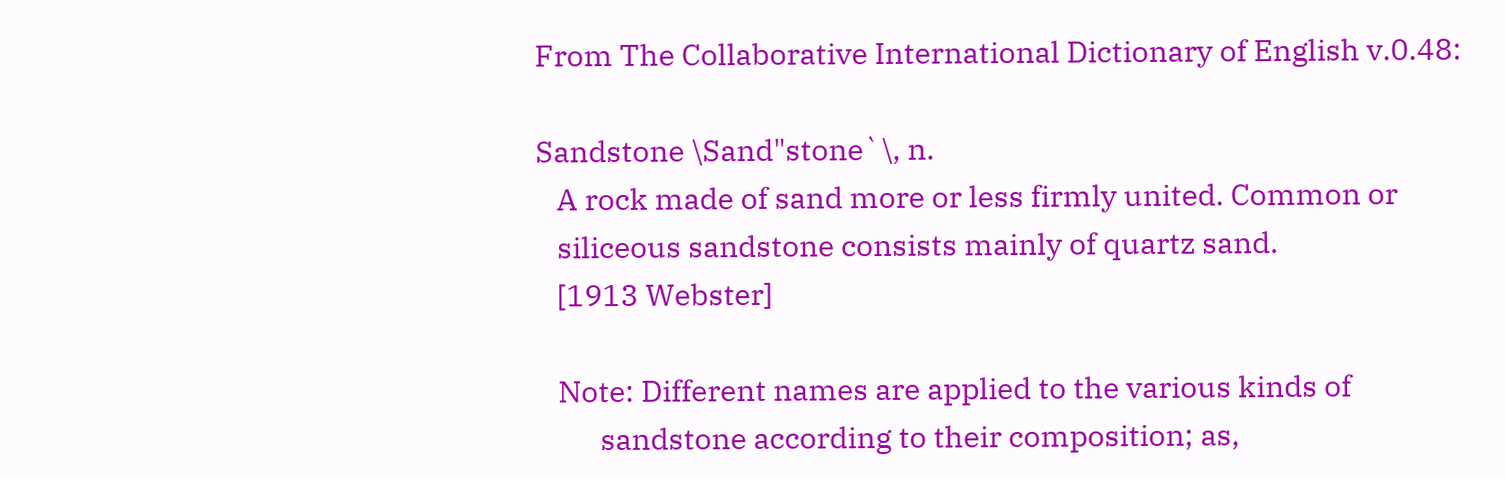From The Collaborative International Dictionary of English v.0.48:

Sandstone \Sand"stone`\, n.
   A rock made of sand more or less firmly united. Common or
   siliceous sandstone consists mainly of quartz sand.
   [1913 Webster]

   Note: Different names are applied to the various kinds of
         sandstone according to their composition; as,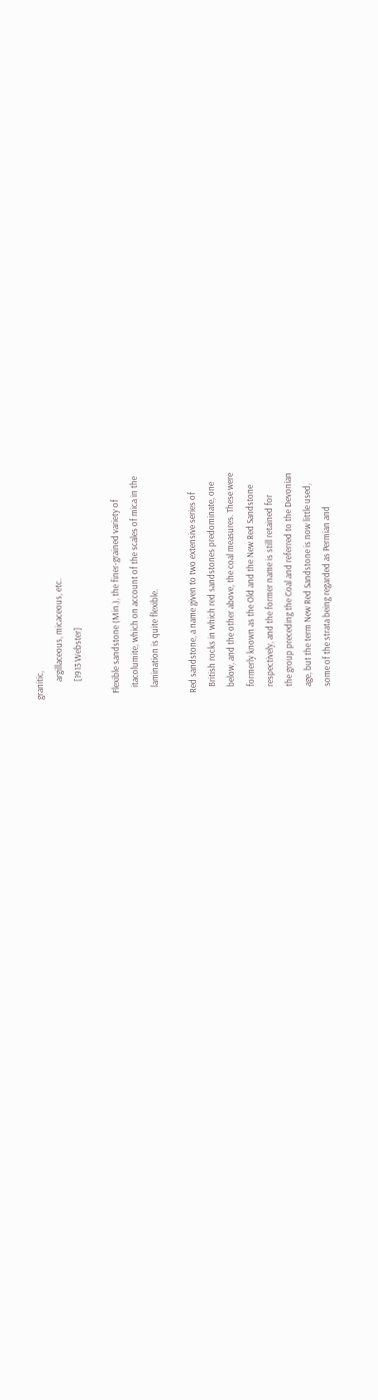granitic,
         argillaceous, micaceous, etc.
         [1913 Webster]

   Flexible sandstone (Min.), the finer-grained variety of
      itacolumite, which on account of the scales of mica in the
      lamination is quite flexible.

   Red sandstone, a name given to two extensive series of
      British rocks in which red sandstones predominate, one
      below, and the other above, the coal measures. These were
      formerly known as the Old and the New Red Sandstone
      respectively, and the former name is still retained for
      the group preceding the Coal and referred to the Devonian
      age, but the term New Red Sandstone is now little used,
      some of the strata being regarded as Permian and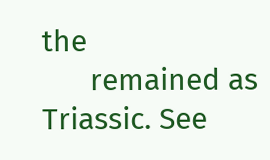the
      remained as Triassic. See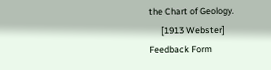the Chart of Geology.
      [1913 Webster]
Feedback Form